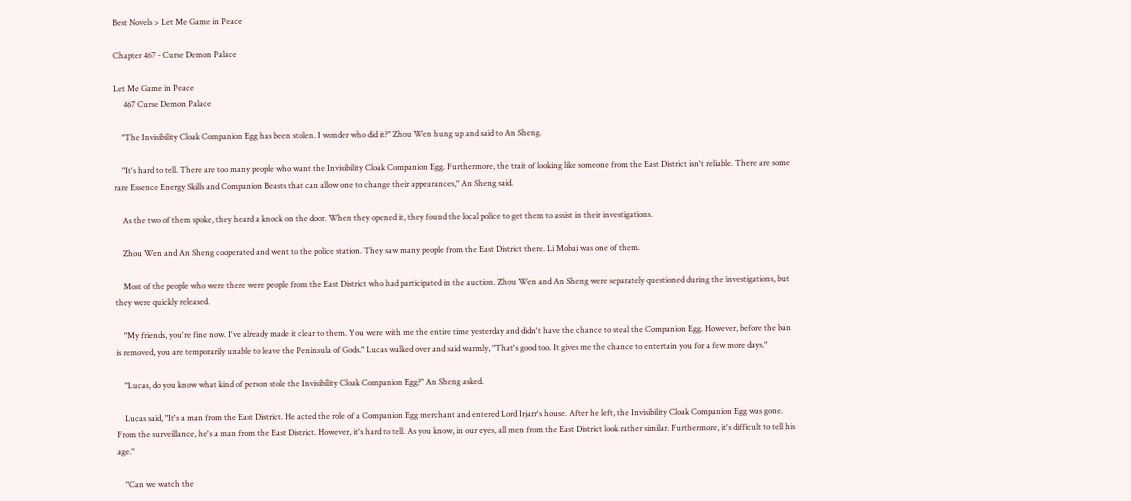Best Novels > Let Me Game in Peace

Chapter 467 - Curse Demon Palace

Let Me Game in Peace
     467 Curse Demon Palace

    "The Invisibility Cloak Companion Egg has been stolen. I wonder who did it?" Zhou Wen hung up and said to An Sheng.

    "It's hard to tell. There are too many people who want the Invisibility Cloak Companion Egg. Furthermore, the trait of looking like someone from the East District isn't reliable. There are some rare Essence Energy Skills and Companion Beasts that can allow one to change their appearances," An Sheng said.

    As the two of them spoke, they heard a knock on the door. When they opened it, they found the local police to get them to assist in their investigations.

    Zhou Wen and An Sheng cooperated and went to the police station. They saw many people from the East District there. Li Mobai was one of them.

    Most of the people who were there were people from the East District who had participated in the auction. Zhou Wen and An Sheng were separately questioned during the investigations, but they were quickly released.

    "My friends, you're fine now. I've already made it clear to them. You were with me the entire time yesterday and didn't have the chance to steal the Companion Egg. However, before the ban is removed, you are temporarily unable to leave the Peninsula of Gods." Lucas walked over and said warmly, "That's good too. It gives me the chance to entertain you for a few more days."

    "Lucas, do you know what kind of person stole the Invisibility Cloak Companion Egg?" An Sheng asked.

    Lucas said, "It's a man from the East District. He acted the role of a Companion Egg merchant and entered Lord Irjarr's house. After he left, the Invisibility Cloak Companion Egg was gone. From the surveillance, he's a man from the East District. However, it's hard to tell. As you know, in our eyes, all men from the East District look rather similar. Furthermore, it's difficult to tell his age."

    "Can we watch the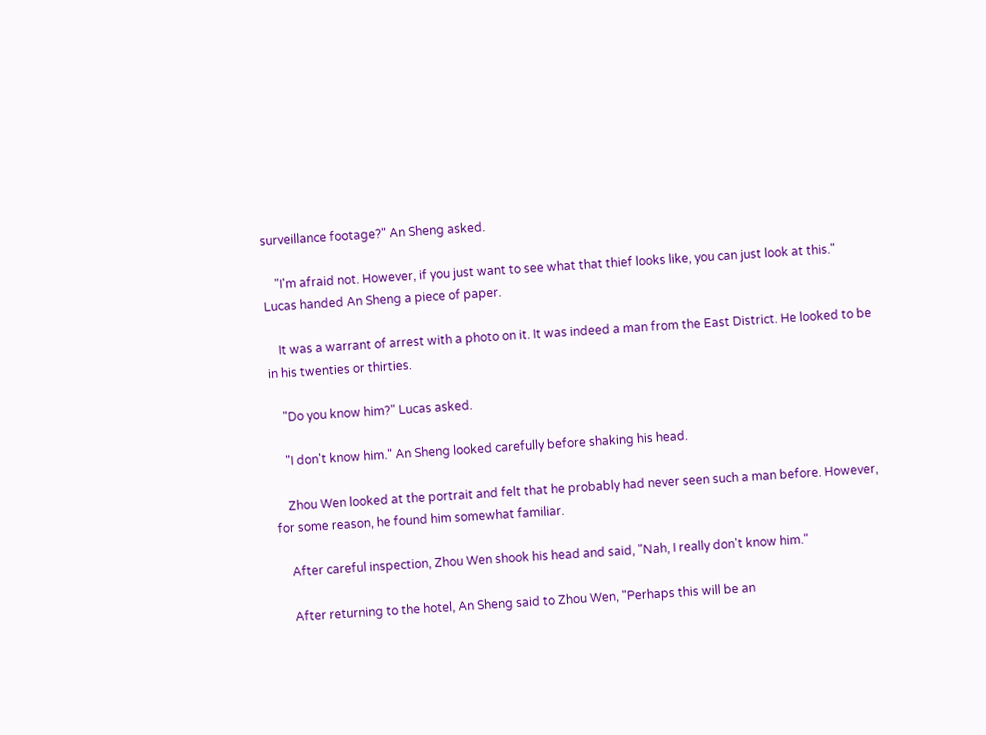surveillance footage?" An Sheng asked.

    "I'm afraid not. However, if you just want to see what that thief looks like, you can just look at this." Lucas handed An Sheng a piece of paper.

    It was a warrant of arrest with a photo on it. It was indeed a man from the East District. He looked to be in his twenties or thirties.

    "Do you know him?" Lucas asked.

    "I don't know him." An Sheng looked carefully before shaking his head.

    Zhou Wen looked at the portrait and felt that he probably had never seen such a man before. However, for some reason, he found him somewhat familiar.

    After careful inspection, Zhou Wen shook his head and said, "Nah, I really don't know him."

    After returning to the hotel, An Sheng said to Zhou Wen, "Perhaps this will be an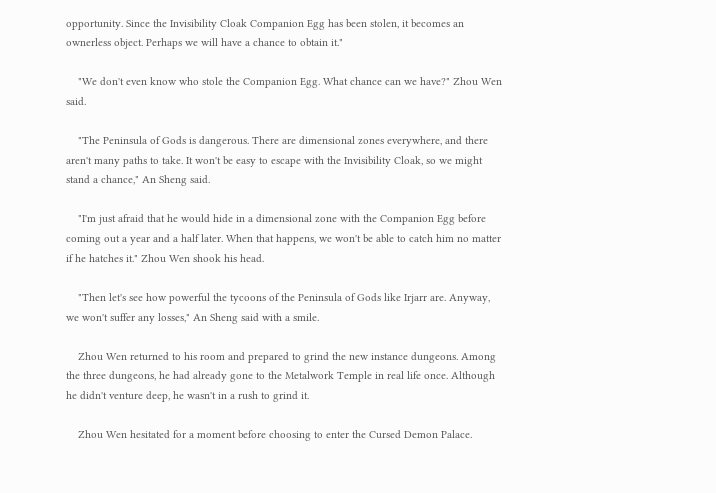opportunity. Since the Invisibility Cloak Companion Egg has been stolen, it becomes an ownerless object. Perhaps we will have a chance to obtain it."

    "We don't even know who stole the Companion Egg. What chance can we have?" Zhou Wen said.

    "The Peninsula of Gods is dangerous. There are dimensional zones everywhere, and there aren't many paths to take. It won't be easy to escape with the Invisibility Cloak, so we might stand a chance," An Sheng said.

    "I'm just afraid that he would hide in a dimensional zone with the Companion Egg before coming out a year and a half later. When that happens, we won't be able to catch him no matter if he hatches it." Zhou Wen shook his head.

    "Then let's see how powerful the tycoons of the Peninsula of Gods like Irjarr are. Anyway, we won't suffer any losses," An Sheng said with a smile.

    Zhou Wen returned to his room and prepared to grind the new instance dungeons. Among the three dungeons, he had already gone to the Metalwork Temple in real life once. Although he didn't venture deep, he wasn't in a rush to grind it.

    Zhou Wen hesitated for a moment before choosing to enter the Cursed Demon Palace.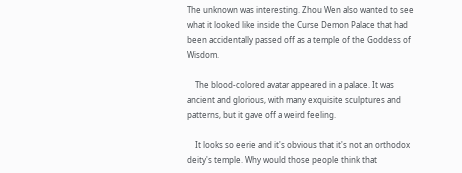The unknown was interesting. Zhou Wen also wanted to see what it looked like inside the Curse Demon Palace that had been accidentally passed off as a temple of the Goddess of Wisdom.

    The blood-colored avatar appeared in a palace. It was ancient and glorious, with many exquisite sculptures and patterns, but it gave off a weird feeling.

    It looks so eerie and it's obvious that it's not an orthodox deity's temple. Why would those people think that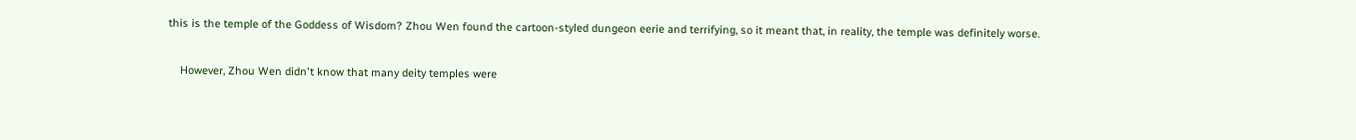this is the temple of the Goddess of Wisdom? Zhou Wen found the cartoon-styled dungeon eerie and terrifying, so it meant that, in reality, the temple was definitely worse.

    However, Zhou Wen didn't know that many deity temples were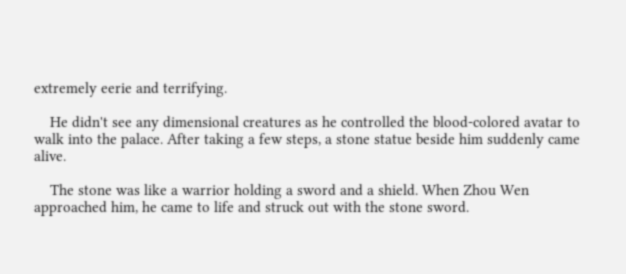extremely eerie and terrifying.

    He didn't see any dimensional creatures as he controlled the blood-colored avatar to walk into the palace. After taking a few steps, a stone statue beside him suddenly came alive.

    The stone was like a warrior holding a sword and a shield. When Zhou Wen approached him, he came to life and struck out with the stone sword.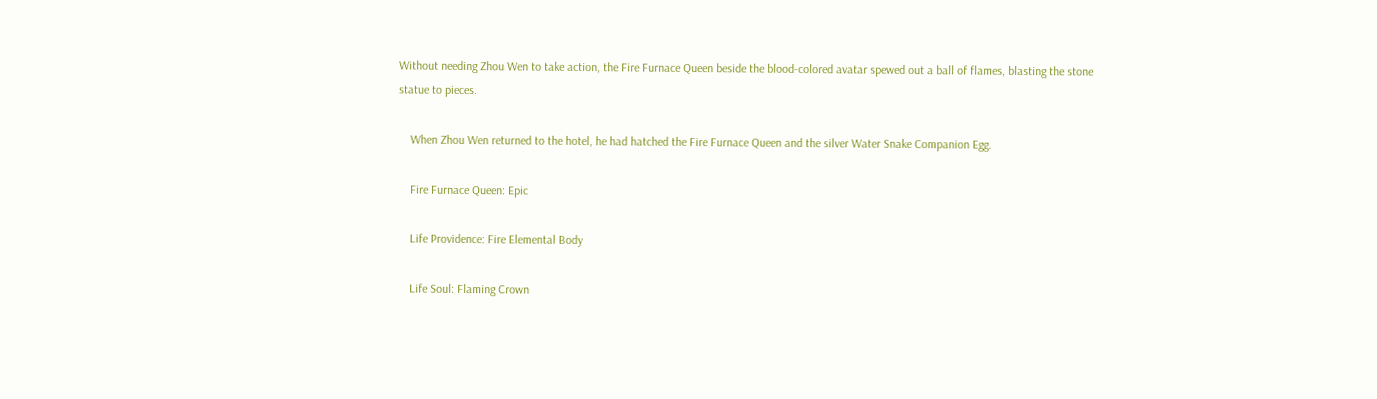Without needing Zhou Wen to take action, the Fire Furnace Queen beside the blood-colored avatar spewed out a ball of flames, blasting the stone statue to pieces.

    When Zhou Wen returned to the hotel, he had hatched the Fire Furnace Queen and the silver Water Snake Companion Egg.

    Fire Furnace Queen: Epic

    Life Providence: Fire Elemental Body

    Life Soul: Flaming Crown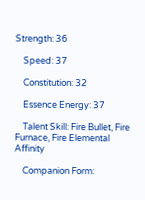Strength: 36

    Speed: 37

    Constitution: 32

    Essence Energy: 37

    Talent Skill: Fire Bullet, Fire Furnace, Fire Elemental Affinity

    Companion Form: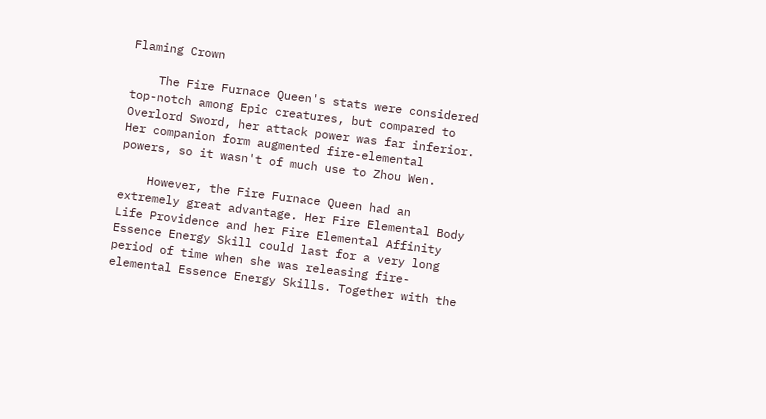Flaming Crown

    The Fire Furnace Queen's stats were considered top-notch among Epic creatures, but compared to Overlord Sword, her attack power was far inferior. Her companion form augmented fire-elemental powers, so it wasn't of much use to Zhou Wen.

    However, the Fire Furnace Queen had an extremely great advantage. Her Fire Elemental Body Life Providence and her Fire Elemental Affinity Essence Energy Skill could last for a very long period of time when she was releasing fire-elemental Essence Energy Skills. Together with the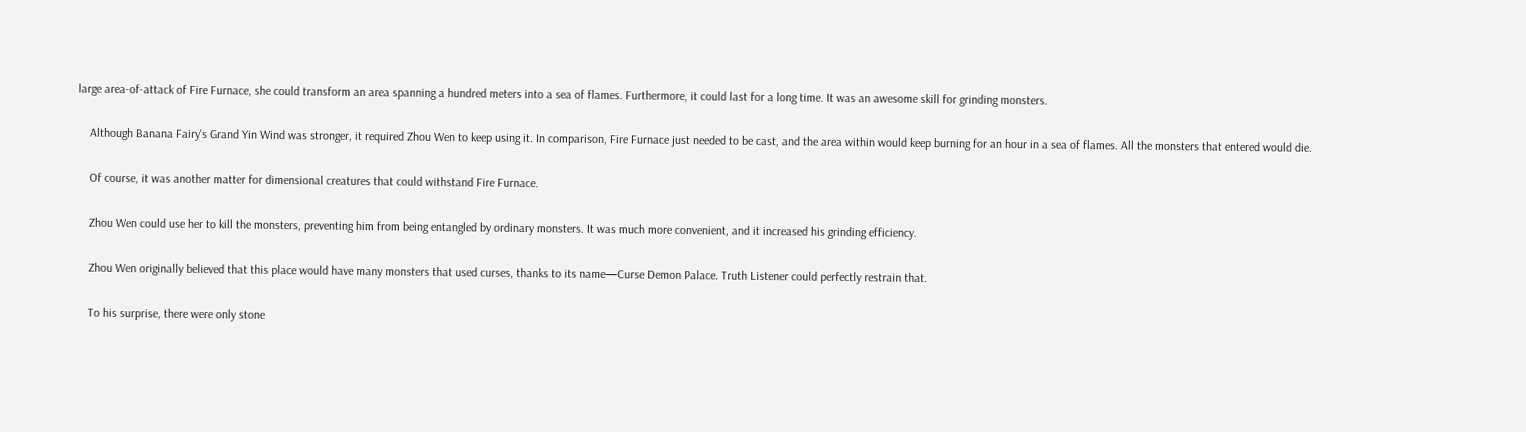large area-of-attack of Fire Furnace, she could transform an area spanning a hundred meters into a sea of flames. Furthermore, it could last for a long time. It was an awesome skill for grinding monsters.

    Although Banana Fairy's Grand Yin Wind was stronger, it required Zhou Wen to keep using it. In comparison, Fire Furnace just needed to be cast, and the area within would keep burning for an hour in a sea of flames. All the monsters that entered would die.

    Of course, it was another matter for dimensional creatures that could withstand Fire Furnace.

    Zhou Wen could use her to kill the monsters, preventing him from being entangled by ordinary monsters. It was much more convenient, and it increased his grinding efficiency.

    Zhou Wen originally believed that this place would have many monsters that used curses, thanks to its name—Curse Demon Palace. Truth Listener could perfectly restrain that.

    To his surprise, there were only stone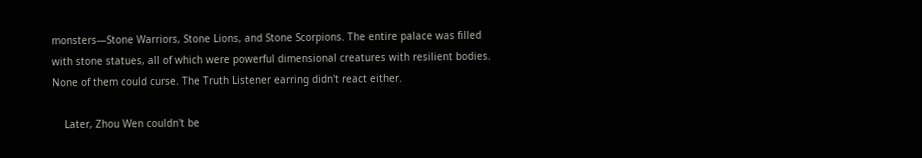monsters—Stone Warriors, Stone Lions, and Stone Scorpions. The entire palace was filled with stone statues, all of which were powerful dimensional creatures with resilient bodies. None of them could curse. The Truth Listener earring didn't react either.

    Later, Zhou Wen couldn't be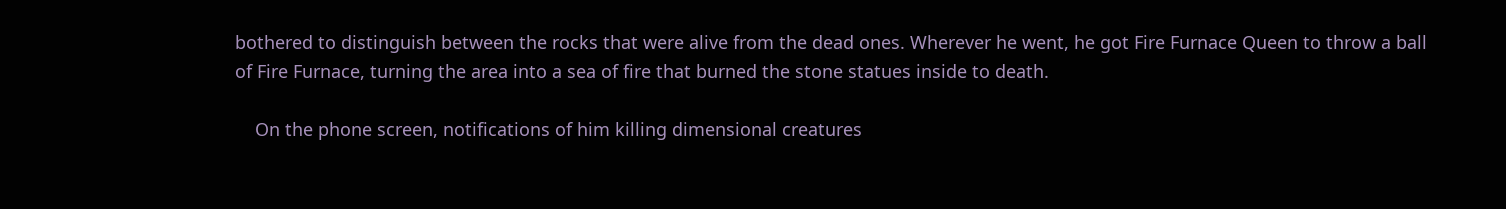bothered to distinguish between the rocks that were alive from the dead ones. Wherever he went, he got Fire Furnace Queen to throw a ball of Fire Furnace, turning the area into a sea of fire that burned the stone statues inside to death.

    On the phone screen, notifications of him killing dimensional creatures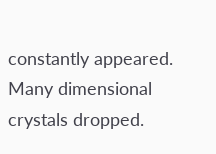constantly appeared. Many dimensional crystals dropped.